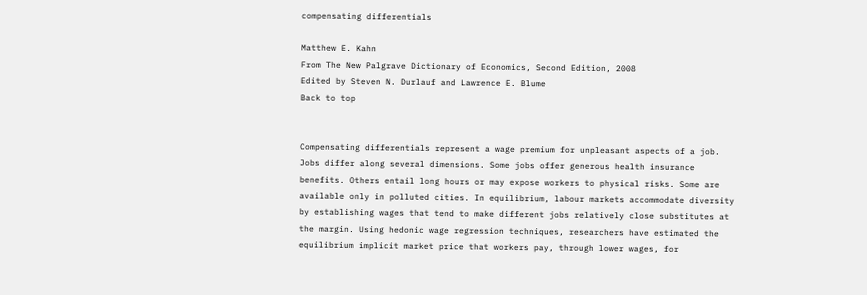compensating differentials

Matthew E. Kahn
From The New Palgrave Dictionary of Economics, Second Edition, 2008
Edited by Steven N. Durlauf and Lawrence E. Blume
Back to top


Compensating differentials represent a wage premium for unpleasant aspects of a job. Jobs differ along several dimensions. Some jobs offer generous health insurance benefits. Others entail long hours or may expose workers to physical risks. Some are available only in polluted cities. In equilibrium, labour markets accommodate diversity by establishing wages that tend to make different jobs relatively close substitutes at the margin. Using hedonic wage regression techniques, researchers have estimated the equilibrium implicit market price that workers pay, through lower wages, for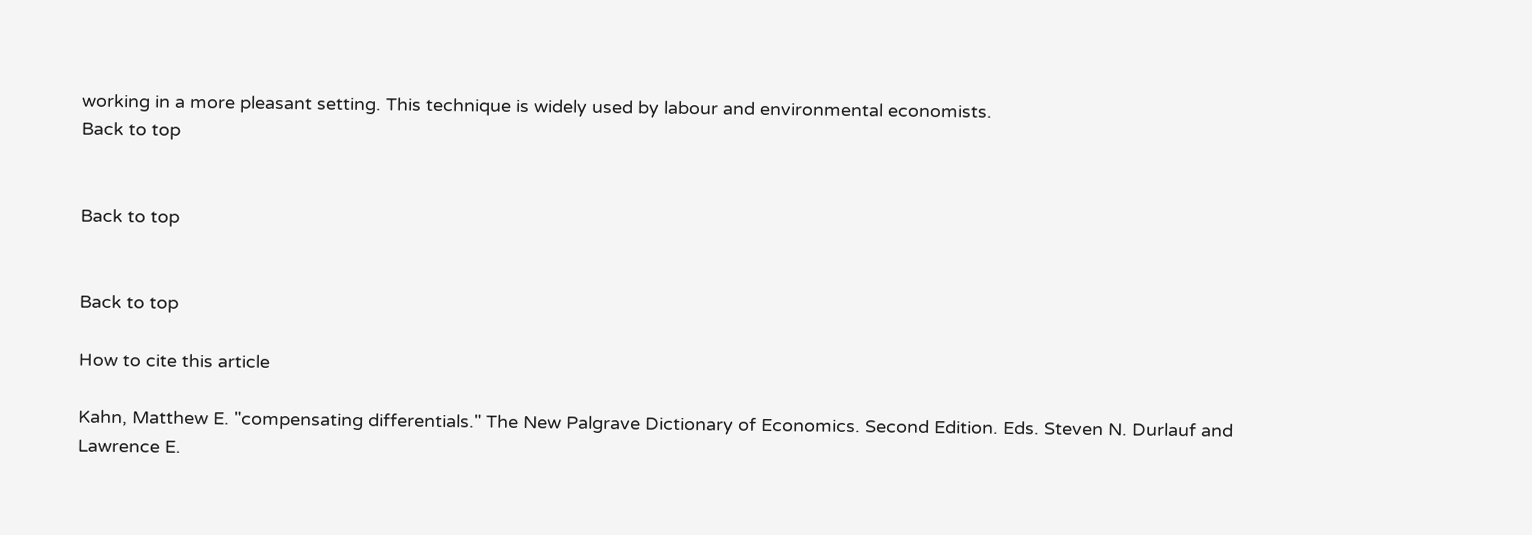working in a more pleasant setting. This technique is widely used by labour and environmental economists.
Back to top


Back to top


Back to top

How to cite this article

Kahn, Matthew E. "compensating differentials." The New Palgrave Dictionary of Economics. Second Edition. Eds. Steven N. Durlauf and Lawrence E.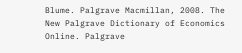Blume. Palgrave Macmillan, 2008. The New Palgrave Dictionary of Economics Online. Palgrave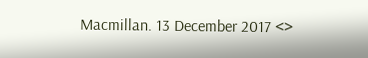Macmillan. 13 December 2017 <>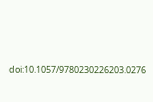doi:10.1057/9780230226203.0276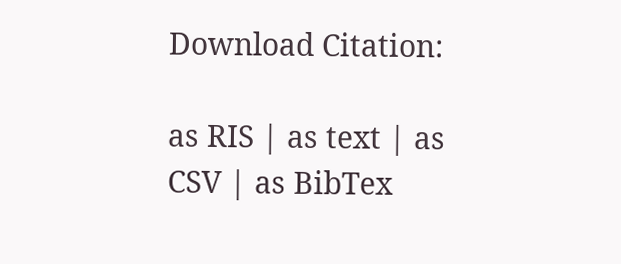Download Citation:

as RIS | as text | as CSV | as BibTex